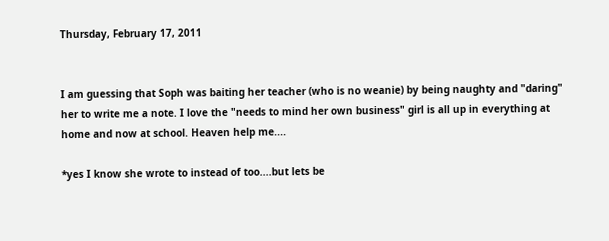Thursday, February 17, 2011


I am guessing that Soph was baiting her teacher (who is no weanie) by being naughty and "daring" her to write me a note. I love the "needs to mind her own business" girl is all up in everything at home and now at school. Heaven help me....

*yes I know she wrote to instead of too....but lets be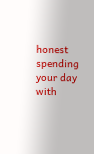honest spending your day with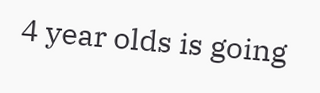4 year olds is going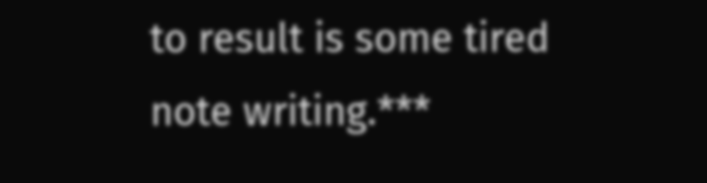to result is some tired note writing.***